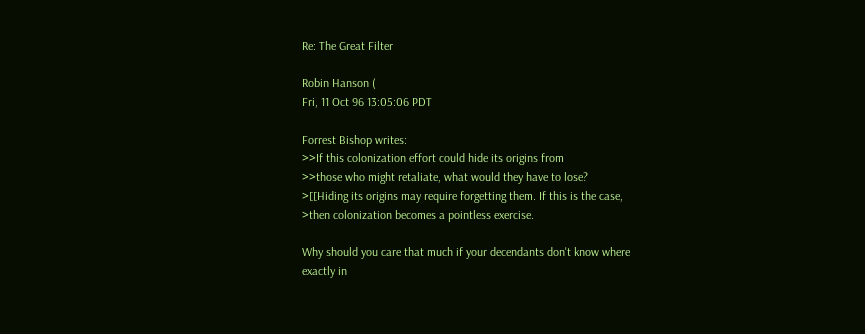Re: The Great Filter

Robin Hanson (
Fri, 11 Oct 96 13:05:06 PDT

Forrest Bishop writes:
>>If this colonization effort could hide its origins from
>>those who might retaliate, what would they have to lose?
>[[Hiding its origins may require forgetting them. If this is the case,
>then colonization becomes a pointless exercise.

Why should you care that much if your decendants don't know where
exactly in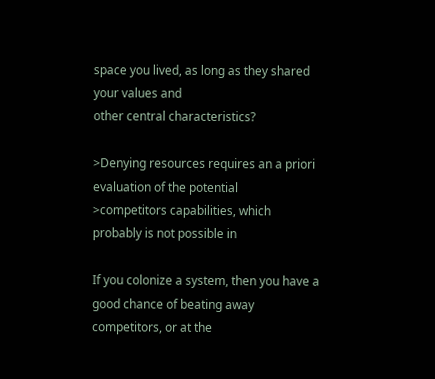space you lived, as long as they shared your values and
other central characteristics?

>Denying resources requires an a priori evaluation of the potential
>competitors capabilities, which probably is not possible in

If you colonize a system, then you have a good chance of beating away
competitors, or at the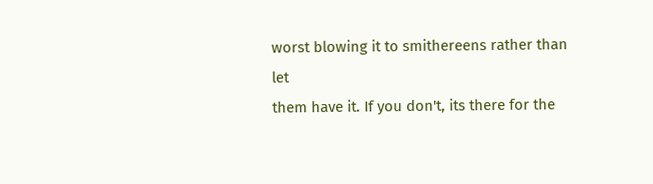worst blowing it to smithereens rather than let
them have it. If you don't, its there for the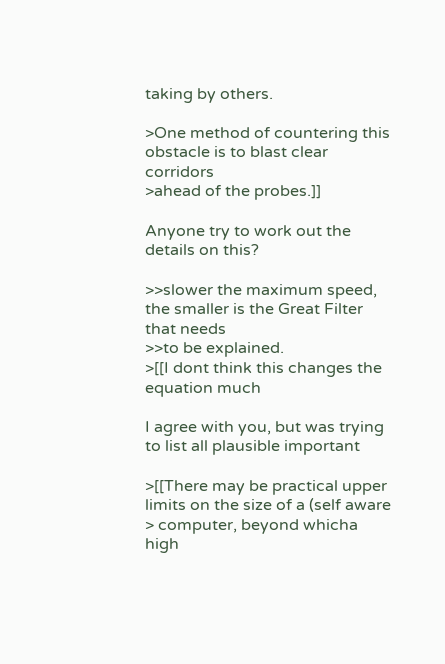taking by others.

>One method of countering this obstacle is to blast clear corridors
>ahead of the probes.]]

Anyone try to work out the details on this?

>>slower the maximum speed, the smaller is the Great Filter that needs
>>to be explained.
>[[I dont think this changes the equation much

I agree with you, but was trying to list all plausible important

>[[There may be practical upper limits on the size of a (self aware
> computer, beyond whicha high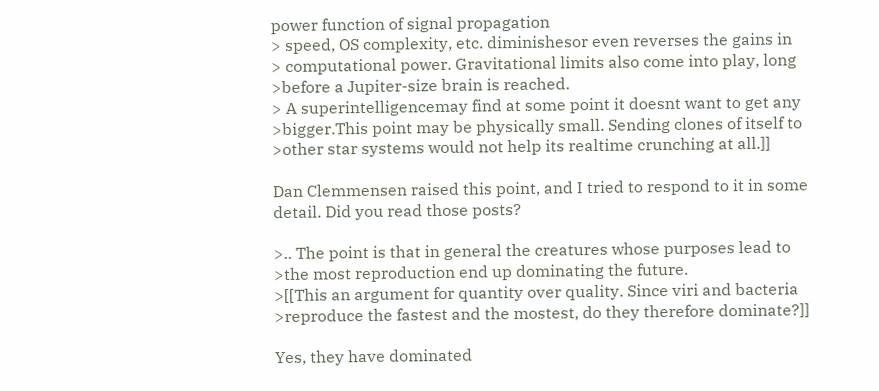power function of signal propagation
> speed, OS complexity, etc. diminishesor even reverses the gains in
> computational power. Gravitational limits also come into play, long
>before a Jupiter-size brain is reached.
> A superintelligencemay find at some point it doesnt want to get any
>bigger.This point may be physically small. Sending clones of itself to
>other star systems would not help its realtime crunching at all.]]

Dan Clemmensen raised this point, and I tried to respond to it in some
detail. Did you read those posts?

>.. The point is that in general the creatures whose purposes lead to
>the most reproduction end up dominating the future.
>[[This an argument for quantity over quality. Since viri and bacteria
>reproduce the fastest and the mostest, do they therefore dominate?]]

Yes, they have dominated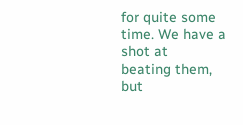for quite some time. We have a shot at
beating them, but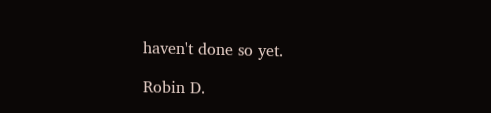haven't done so yet.

Robin D.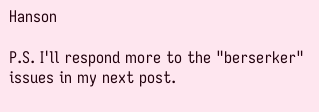Hanson

P.S. I'll respond more to the "berserker" issues in my next post.